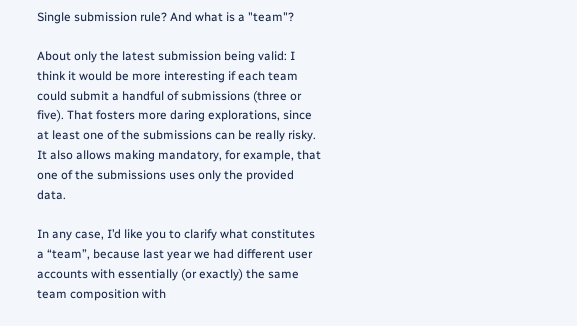Single submission rule? And what is a "team"?

About only the latest submission being valid: I think it would be more interesting if each team could submit a handful of submissions (three or five). That fosters more daring explorations, since at least one of the submissions can be really risky. It also allows making mandatory, for example, that one of the submissions uses only the provided data.

In any case, I’d like you to clarify what constitutes a “team”, because last year we had different user accounts with essentially (or exactly) the same team composition with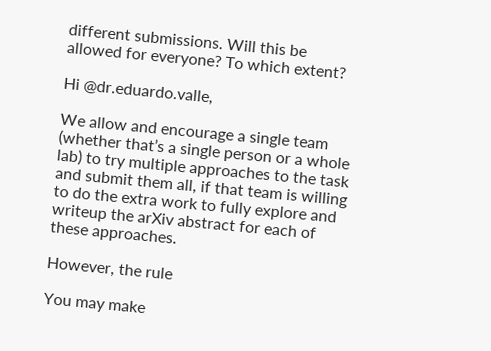different submissions. Will this be allowed for everyone? To which extent?

Hi @dr.eduardo.valle,

We allow and encourage a single team (whether that’s a single person or a whole lab) to try multiple approaches to the task and submit them all, if that team is willing to do the extra work to fully explore and writeup the arXiv abstract for each of these approaches.

However, the rule

You may make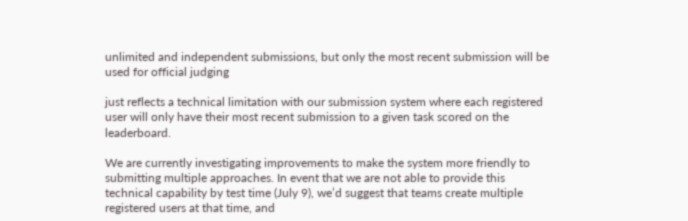unlimited and independent submissions, but only the most recent submission will be used for official judging

just reflects a technical limitation with our submission system where each registered user will only have their most recent submission to a given task scored on the leaderboard.

We are currently investigating improvements to make the system more friendly to submitting multiple approaches. In event that we are not able to provide this technical capability by test time (July 9), we’d suggest that teams create multiple registered users at that time, and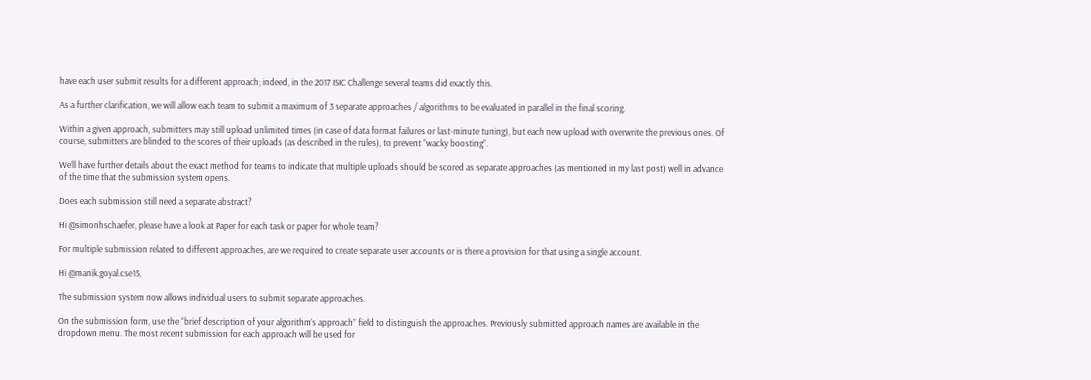have each user submit results for a different approach; indeed, in the 2017 ISIC Challenge several teams did exactly this.

As a further clarification, we will allow each team to submit a maximum of 3 separate approaches / algorithms to be evaluated in parallel in the final scoring.

Within a given approach, submitters may still upload unlimited times (in case of data format failures or last-minute tuning), but each new upload with overwrite the previous ones. Of course, submitters are blinded to the scores of their uploads (as described in the rules), to prevent “wacky boosting”.

We’ll have further details about the exact method for teams to indicate that multiple uploads should be scored as separate approaches (as mentioned in my last post) well in advance of the time that the submission system opens.

Does each submission still need a separate abstract?

Hi @simonhschaefer, please have a look at Paper for each task or paper for whole team?

For multiple submission related to different approaches, are we required to create separate user accounts or is there a provision for that using a single account.

Hi @manik.goyal.cse15,

The submission system now allows individual users to submit separate approaches.

On the submission form, use the “brief description of your algorithm’s approach” field to distinguish the approaches. Previously submitted approach names are available in the dropdown menu. The most recent submission for each approach will be used for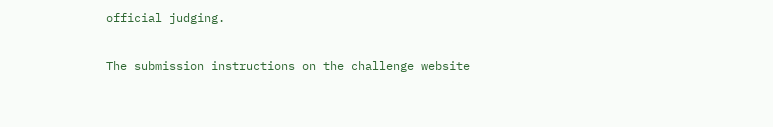official judging.

The submission instructions on the challenge website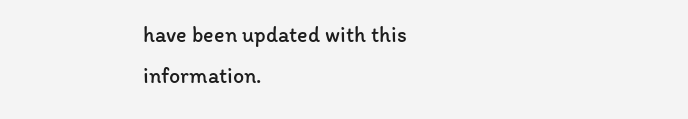have been updated with this information.